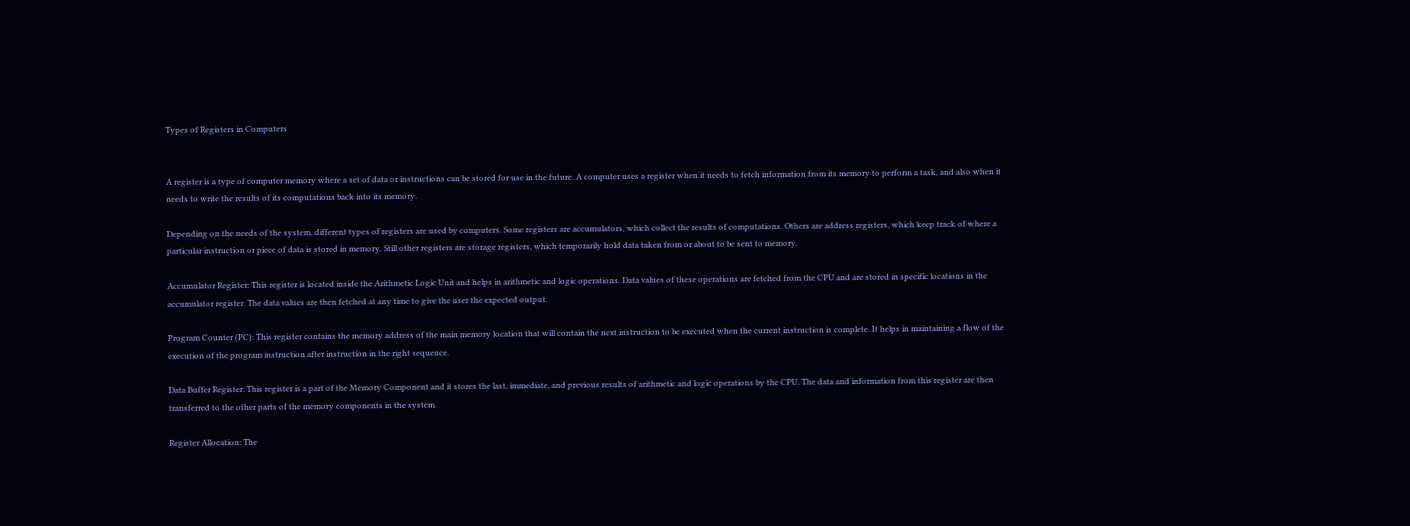Types of Registers in Computers


A register is a type of computer memory where a set of data or instructions can be stored for use in the future. A computer uses a register when it needs to fetch information from its memory to perform a task, and also when it needs to write the results of its computations back into its memory.

Depending on the needs of the system, different types of registers are used by computers. Some registers are accumulators, which collect the results of computations. Others are address registers, which keep track of where a particular instruction or piece of data is stored in memory. Still other registers are storage registers, which temporarily hold data taken from or about to be sent to memory.

Accumulator Register: This register is located inside the Arithmetic Logic Unit and helps in arithmetic and logic operations. Data values of these operations are fetched from the CPU and are stored in specific locations in the accumulator register. The data values are then fetched at any time to give the user the expected output.

Program Counter (PC): This register contains the memory address of the main memory location that will contain the next instruction to be executed when the current instruction is complete. It helps in maintaining a flow of the execution of the program instruction after instruction in the right sequence.

Data Buffer Register: This register is a part of the Memory Component and it stores the last, immediate, and previous results of arithmetic and logic operations by the CPU. The data and information from this register are then transferred to the other parts of the memory components in the system.

Register Allocation: The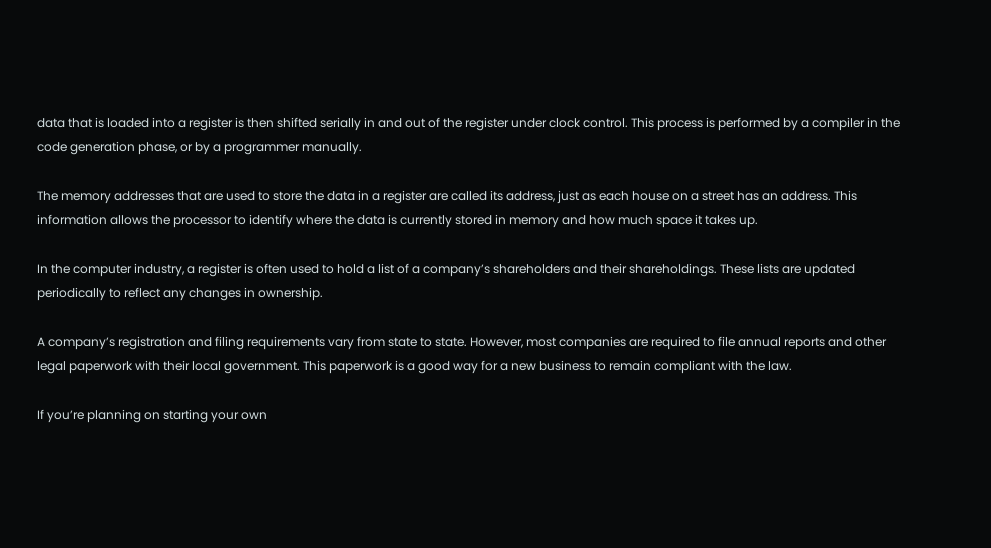data that is loaded into a register is then shifted serially in and out of the register under clock control. This process is performed by a compiler in the code generation phase, or by a programmer manually.

The memory addresses that are used to store the data in a register are called its address, just as each house on a street has an address. This information allows the processor to identify where the data is currently stored in memory and how much space it takes up.

In the computer industry, a register is often used to hold a list of a company’s shareholders and their shareholdings. These lists are updated periodically to reflect any changes in ownership.

A company’s registration and filing requirements vary from state to state. However, most companies are required to file annual reports and other legal paperwork with their local government. This paperwork is a good way for a new business to remain compliant with the law.

If you’re planning on starting your own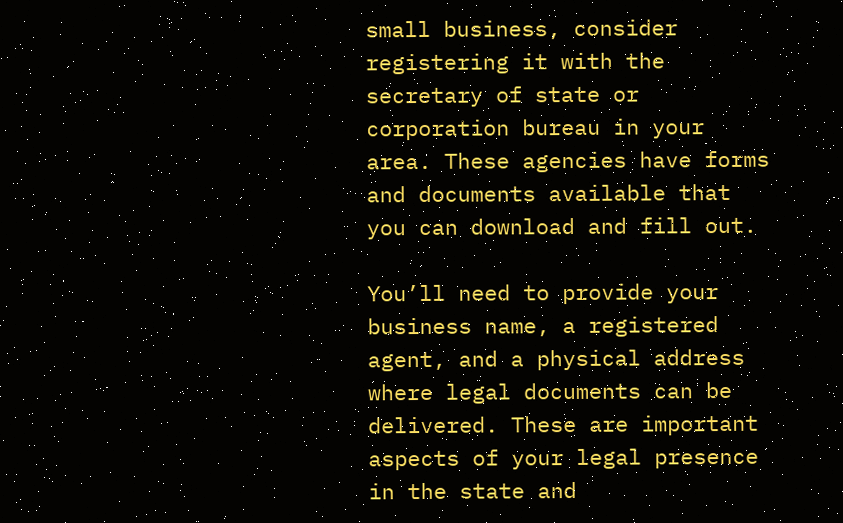small business, consider registering it with the secretary of state or corporation bureau in your area. These agencies have forms and documents available that you can download and fill out.

You’ll need to provide your business name, a registered agent, and a physical address where legal documents can be delivered. These are important aspects of your legal presence in the state and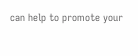can help to promote your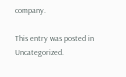company.

This entry was posted in Uncategorized.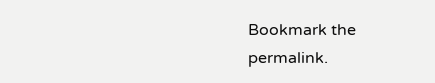Bookmark the permalink.